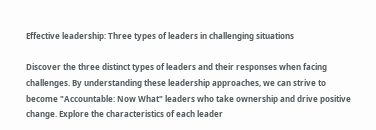Effective leadership: Three types of leaders in challenging situations

Discover the three distinct types of leaders and their responses when facing challenges. By understanding these leadership approaches, we can strive to become "Accountable: Now What" leaders who take ownership and drive positive change. Explore the characteristics of each leader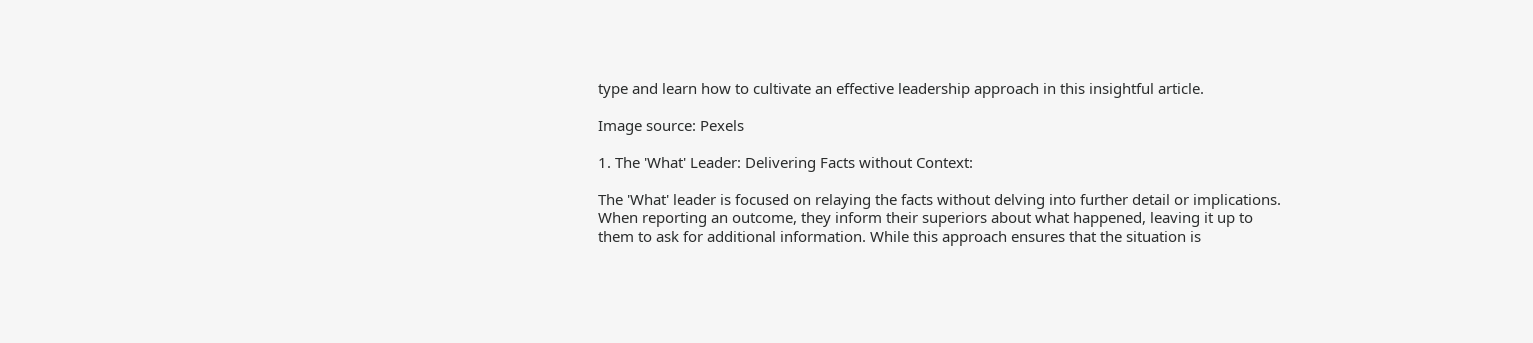type and learn how to cultivate an effective leadership approach in this insightful article.

Image source: Pexels

1. The 'What' Leader: Delivering Facts without Context:

The 'What' leader is focused on relaying the facts without delving into further detail or implications. When reporting an outcome, they inform their superiors about what happened, leaving it up to them to ask for additional information. While this approach ensures that the situation is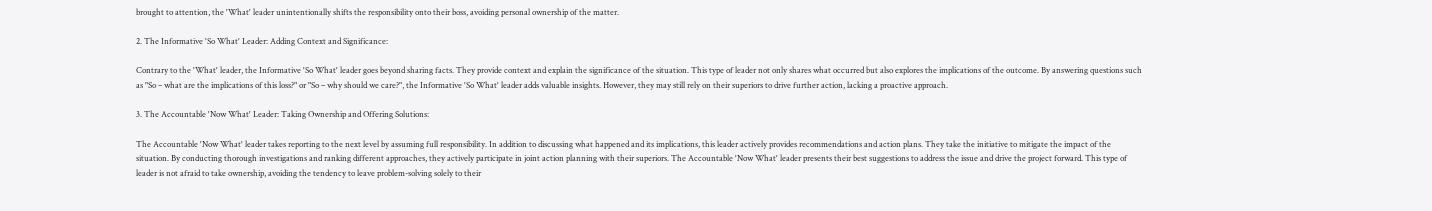brought to attention, the 'What' leader unintentionally shifts the responsibility onto their boss, avoiding personal ownership of the matter.

2. The Informative 'So What' Leader: Adding Context and Significance:

Contrary to the 'What' leader, the Informative 'So What' leader goes beyond sharing facts. They provide context and explain the significance of the situation. This type of leader not only shares what occurred but also explores the implications of the outcome. By answering questions such as "So – what are the implications of this loss?" or "So – why should we care?", the Informative 'So What' leader adds valuable insights. However, they may still rely on their superiors to drive further action, lacking a proactive approach.

3. The Accountable 'Now What' Leader: Taking Ownership and Offering Solutions:

The Accountable 'Now What' leader takes reporting to the next level by assuming full responsibility. In addition to discussing what happened and its implications, this leader actively provides recommendations and action plans. They take the initiative to mitigate the impact of the situation. By conducting thorough investigations and ranking different approaches, they actively participate in joint action planning with their superiors. The Accountable 'Now What' leader presents their best suggestions to address the issue and drive the project forward. This type of leader is not afraid to take ownership, avoiding the tendency to leave problem-solving solely to their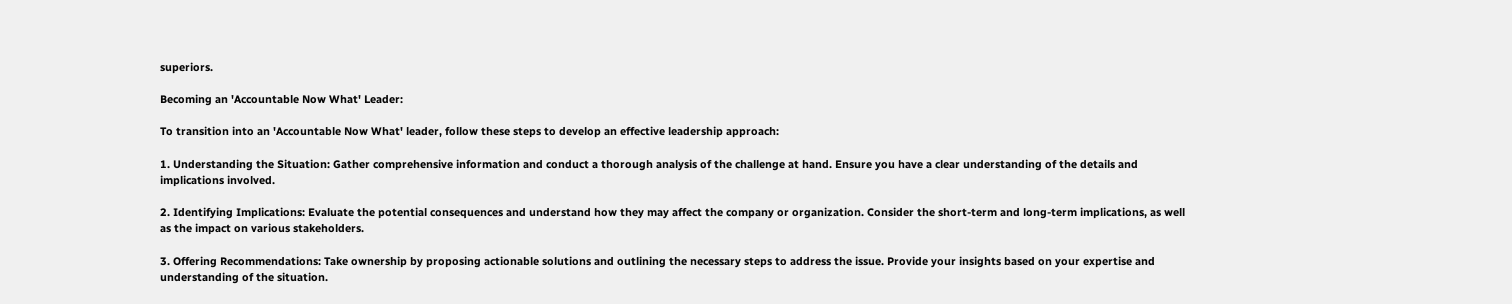superiors.

Becoming an 'Accountable Now What' Leader:

To transition into an 'Accountable Now What' leader, follow these steps to develop an effective leadership approach:

1. Understanding the Situation: Gather comprehensive information and conduct a thorough analysis of the challenge at hand. Ensure you have a clear understanding of the details and implications involved.

2. Identifying Implications: Evaluate the potential consequences and understand how they may affect the company or organization. Consider the short-term and long-term implications, as well as the impact on various stakeholders.

3. Offering Recommendations: Take ownership by proposing actionable solutions and outlining the necessary steps to address the issue. Provide your insights based on your expertise and understanding of the situation.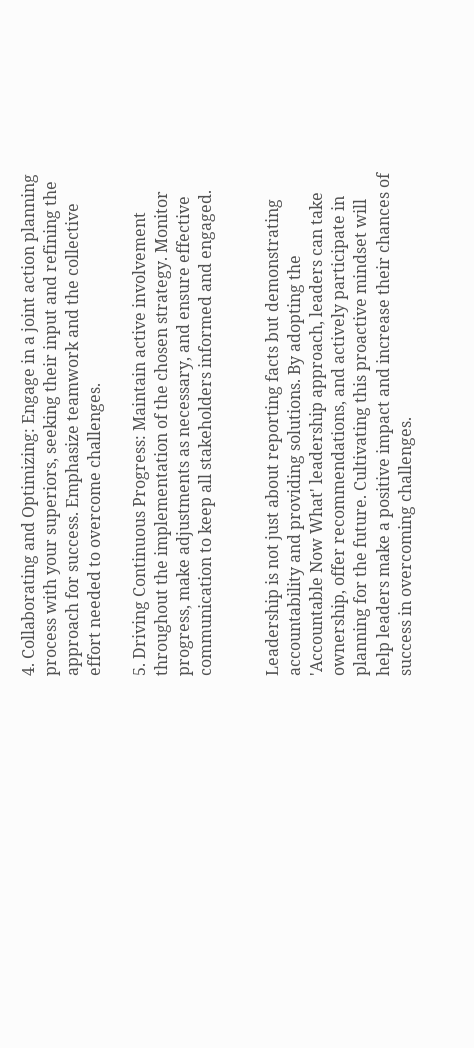4. Collaborating and Optimizing: Engage in a joint action planning process with your superiors, seeking their input and refining the approach for success. Emphasize teamwork and the collective effort needed to overcome challenges.

5. Driving Continuous Progress: Maintain active involvement throughout the implementation of the chosen strategy. Monitor progress, make adjustments as necessary, and ensure effective communication to keep all stakeholders informed and engaged.


Leadership is not just about reporting facts but demonstrating accountability and providing solutions. By adopting the 'Accountable Now What' leadership approach, leaders can take ownership, offer recommendations, and actively participate in planning for the future. Cultivating this proactive mindset will help leaders make a positive impact and increase their chances of success in overcoming challenges.